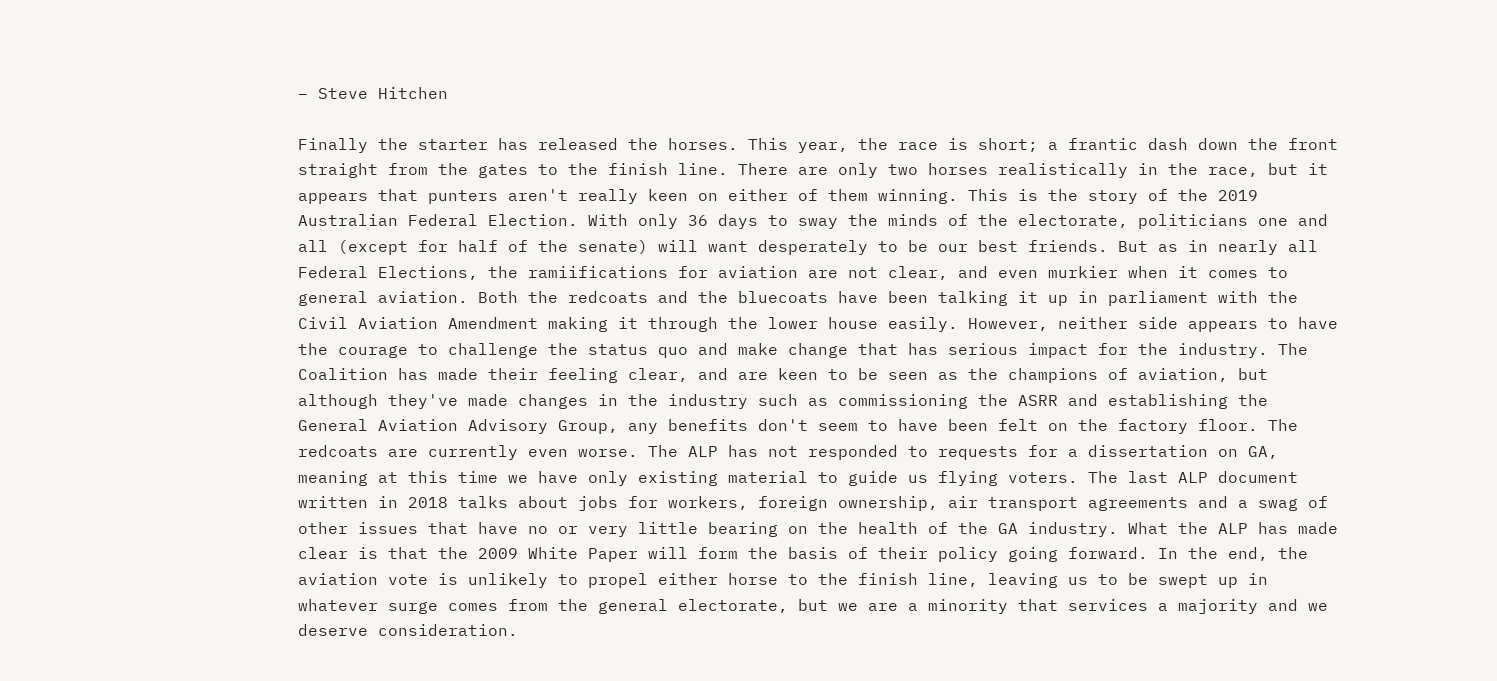– Steve Hitchen

Finally the starter has released the horses. This year, the race is short; a frantic dash down the front straight from the gates to the finish line. There are only two horses realistically in the race, but it appears that punters aren't really keen on either of them winning. This is the story of the 2019 Australian Federal Election. With only 36 days to sway the minds of the electorate, politicians one and all (except for half of the senate) will want desperately to be our best friends. But as in nearly all Federal Elections, the ramiifications for aviation are not clear, and even murkier when it comes to general aviation. Both the redcoats and the bluecoats have been talking it up in parliament with the Civil Aviation Amendment making it through the lower house easily. However, neither side appears to have the courage to challenge the status quo and make change that has serious impact for the industry. The Coalition has made their feeling clear, and are keen to be seen as the champions of aviation, but although they've made changes in the industry such as commissioning the ASRR and establishing the General Aviation Advisory Group, any benefits don't seem to have been felt on the factory floor. The redcoats are currently even worse. The ALP has not responded to requests for a dissertation on GA, meaning at this time we have only existing material to guide us flying voters. The last ALP document written in 2018 talks about jobs for workers, foreign ownership, air transport agreements and a swag of other issues that have no or very little bearing on the health of the GA industry. What the ALP has made clear is that the 2009 White Paper will form the basis of their policy going forward. In the end, the aviation vote is unlikely to propel either horse to the finish line, leaving us to be swept up in whatever surge comes from the general electorate, but we are a minority that services a majority and we deserve consideration.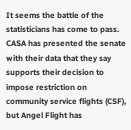It seems the battle of the statisticians has come to pass. CASA has presented the senate with their data that they say supports their decision to impose restriction on community service flights (CSF), but Angel Flight has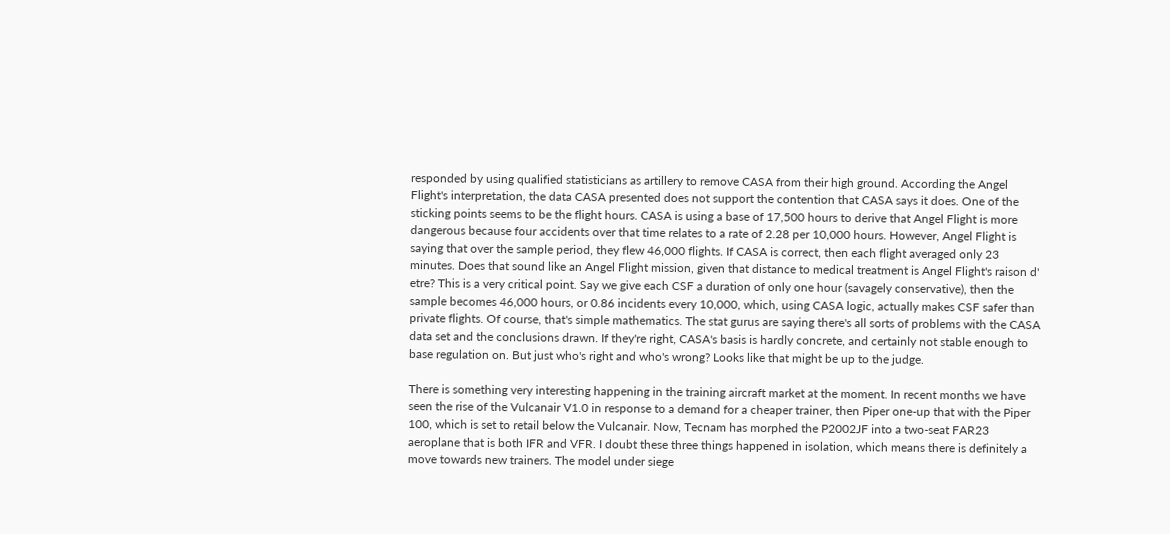responded by using qualified statisticians as artillery to remove CASA from their high ground. According the Angel Flight's interpretation, the data CASA presented does not support the contention that CASA says it does. One of the sticking points seems to be the flight hours. CASA is using a base of 17,500 hours to derive that Angel Flight is more dangerous because four accidents over that time relates to a rate of 2.28 per 10,000 hours. However, Angel Flight is saying that over the sample period, they flew 46,000 flights. If CASA is correct, then each flight averaged only 23 minutes. Does that sound like an Angel Flight mission, given that distance to medical treatment is Angel Flight's raison d' etre? This is a very critical point. Say we give each CSF a duration of only one hour (savagely conservative), then the sample becomes 46,000 hours, or 0.86 incidents every 10,000, which, using CASA logic, actually makes CSF safer than private flights. Of course, that's simple mathematics. The stat gurus are saying there's all sorts of problems with the CASA data set and the conclusions drawn. If they're right, CASA's basis is hardly concrete, and certainly not stable enough to base regulation on. But just who's right and who's wrong? Looks like that might be up to the judge.

There is something very interesting happening in the training aircraft market at the moment. In recent months we have seen the rise of the Vulcanair V1.0 in response to a demand for a cheaper trainer, then Piper one-up that with the Piper 100, which is set to retail below the Vulcanair. Now, Tecnam has morphed the P2002JF into a two-seat FAR23 aeroplane that is both IFR and VFR. I doubt these three things happened in isolation, which means there is definitely a move towards new trainers. The model under siege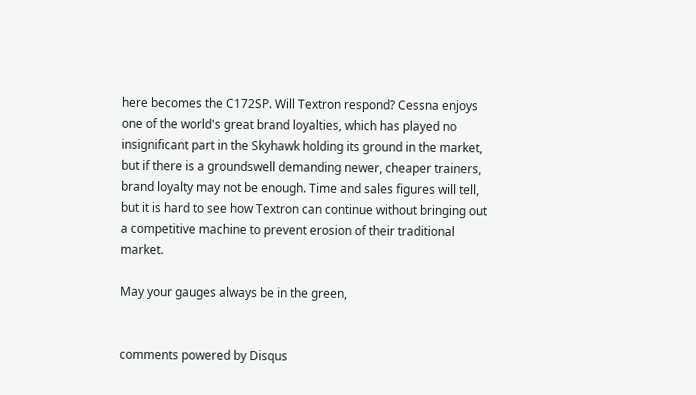here becomes the C172SP. Will Textron respond? Cessna enjoys one of the world's great brand loyalties, which has played no insignificant part in the Skyhawk holding its ground in the market, but if there is a groundswell demanding newer, cheaper trainers, brand loyalty may not be enough. Time and sales figures will tell, but it is hard to see how Textron can continue without bringing out a competitive machine to prevent erosion of their traditional market.

May your gauges always be in the green,


comments powered by Disqus